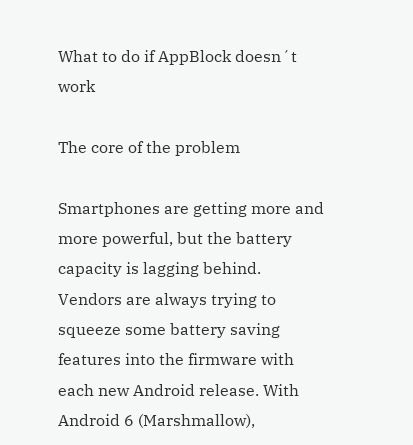What to do if AppBlock doesn´t work

The core of the problem

Smartphones are getting more and more powerful, but the battery capacity is lagging behind. Vendors are always trying to squeeze some battery saving features into the firmware with each new Android release. With Android 6 (Marshmallow),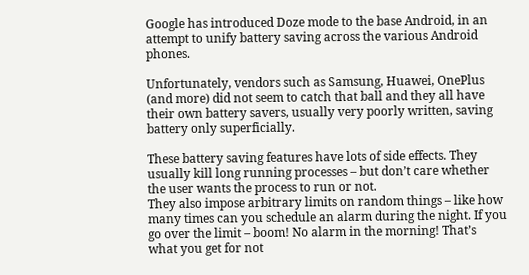Google has introduced Doze mode to the base Android, in an attempt to unify battery saving across the various Android phones.

Unfortunately, vendors such as Samsung, Huawei, OnePlus (and more) did not seem to catch that ball and they all have their own battery savers, usually very poorly written, saving battery only superficially.

These battery saving features have lots of side effects. They usually kill long running processes – but don’t care whether the user wants the process to run or not.
They also impose arbitrary limits on random things – like how many times can you schedule an alarm during the night. If you go over the limit – boom! No alarm in the morning! That’s what you get for not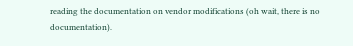reading the documentation on vendor modifications (oh wait, there is no documentation).